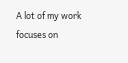A lot of my work focuses on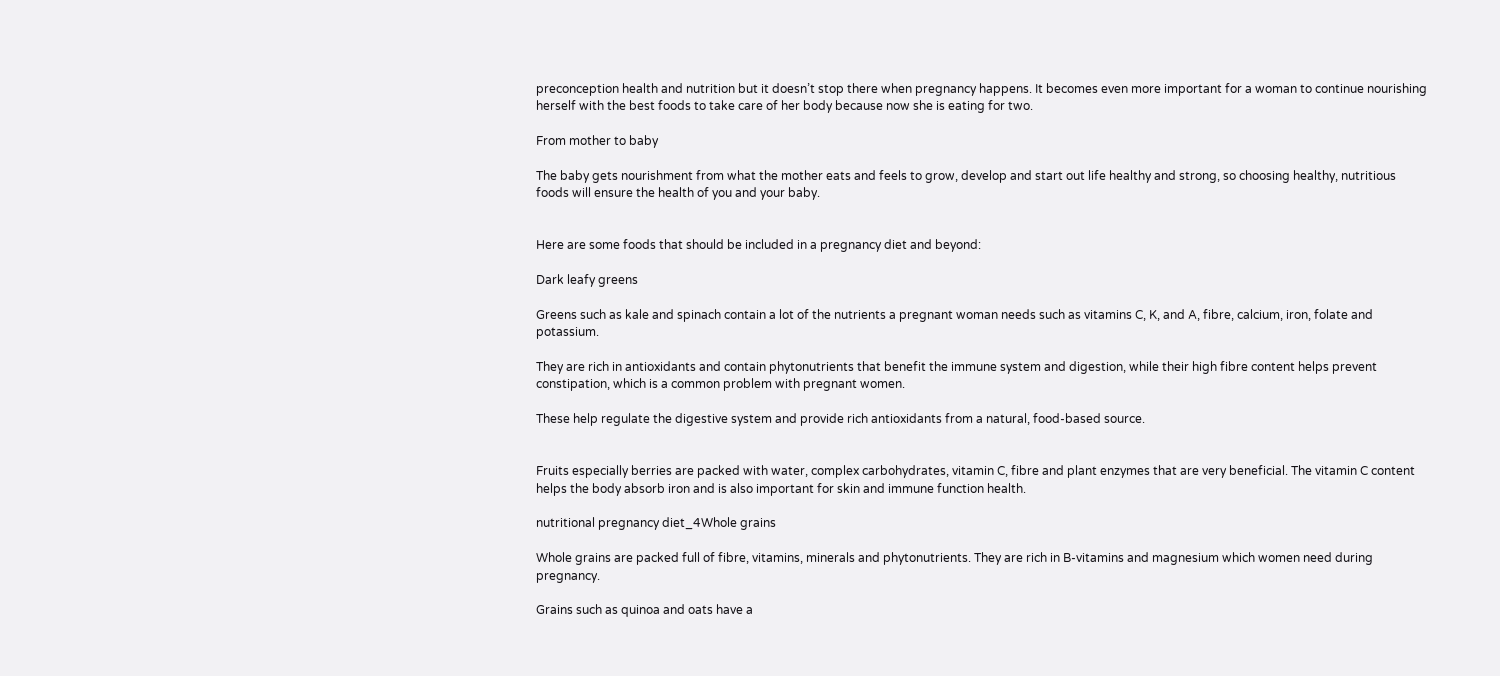preconception health and nutrition but it doesn’t stop there when pregnancy happens. It becomes even more important for a woman to continue nourishing herself with the best foods to take care of her body because now she is eating for two.

From mother to baby

The baby gets nourishment from what the mother eats and feels to grow, develop and start out life healthy and strong, so choosing healthy, nutritious foods will ensure the health of you and your baby.


Here are some foods that should be included in a pregnancy diet and beyond:

Dark leafy greens

Greens such as kale and spinach contain a lot of the nutrients a pregnant woman needs such as vitamins C, K, and A, fibre, calcium, iron, folate and potassium.

They are rich in antioxidants and contain phytonutrients that benefit the immune system and digestion, while their high fibre content helps prevent constipation, which is a common problem with pregnant women.

These help regulate the digestive system and provide rich antioxidants from a natural, food-based source.


Fruits especially berries are packed with water, complex carbohydrates, vitamin C, fibre and plant enzymes that are very beneficial. The vitamin C content helps the body absorb iron and is also important for skin and immune function health.

nutritional pregnancy diet_4Whole grains

Whole grains are packed full of fibre, vitamins, minerals and phytonutrients. They are rich in B-vitamins and magnesium which women need during pregnancy.

Grains such as quinoa and oats have a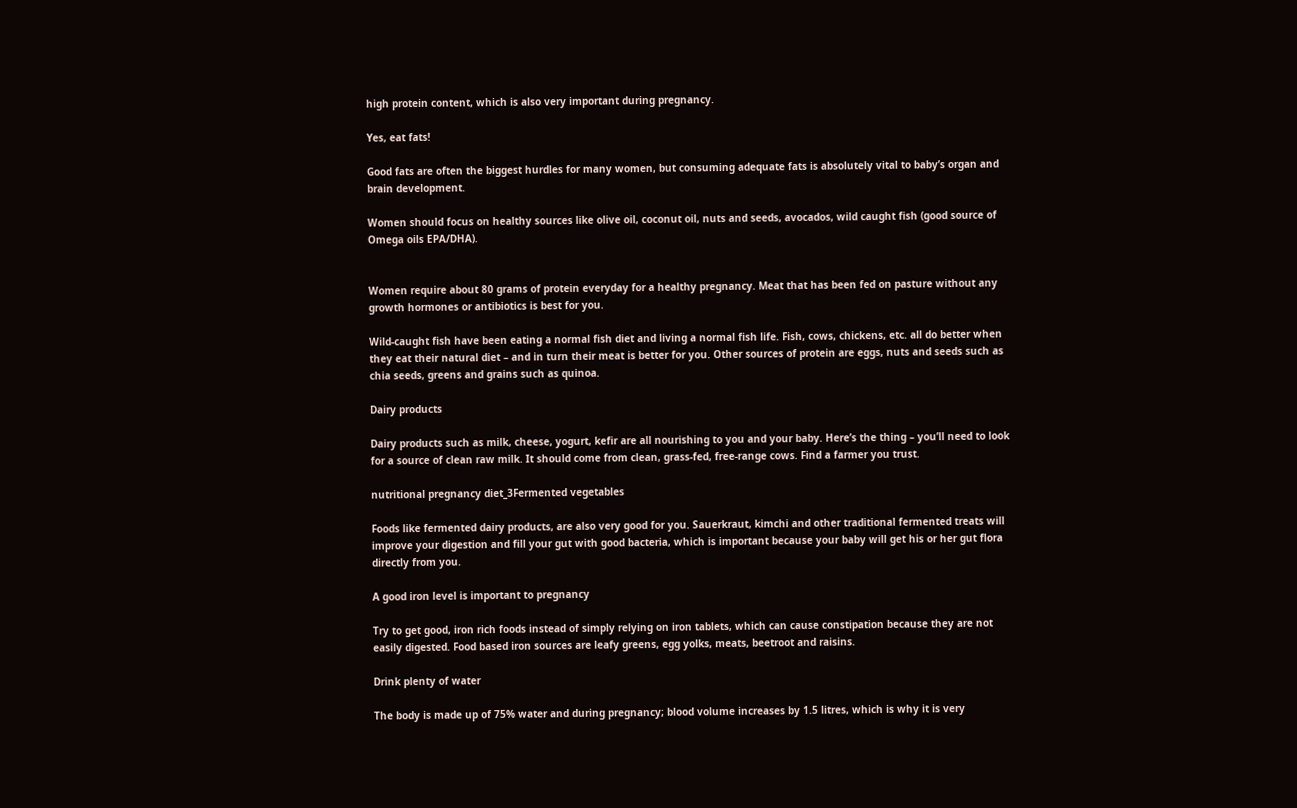high protein content, which is also very important during pregnancy.

Yes, eat fats!

Good fats are often the biggest hurdles for many women, but consuming adequate fats is absolutely vital to baby’s organ and brain development.

Women should focus on healthy sources like olive oil, coconut oil, nuts and seeds, avocados, wild caught fish (good source of Omega oils EPA/DHA).


Women require about 80 grams of protein everyday for a healthy pregnancy. Meat that has been fed on pasture without any growth hormones or antibiotics is best for you.

Wild-caught fish have been eating a normal fish diet and living a normal fish life. Fish, cows, chickens, etc. all do better when they eat their natural diet – and in turn their meat is better for you. Other sources of protein are eggs, nuts and seeds such as chia seeds, greens and grains such as quinoa.

Dairy products

Dairy products such as milk, cheese, yogurt, kefir are all nourishing to you and your baby. Here’s the thing – you’ll need to look for a source of clean raw milk. It should come from clean, grass-fed, free-range cows. Find a farmer you trust.

nutritional pregnancy diet_3Fermented vegetables

Foods like fermented dairy products, are also very good for you. Sauerkraut, kimchi and other traditional fermented treats will improve your digestion and fill your gut with good bacteria, which is important because your baby will get his or her gut flora directly from you.

A good iron level is important to pregnancy

Try to get good, iron rich foods instead of simply relying on iron tablets, which can cause constipation because they are not easily digested. Food based iron sources are leafy greens, egg yolks, meats, beetroot and raisins.

Drink plenty of water

The body is made up of 75% water and during pregnancy; blood volume increases by 1.5 litres, which is why it is very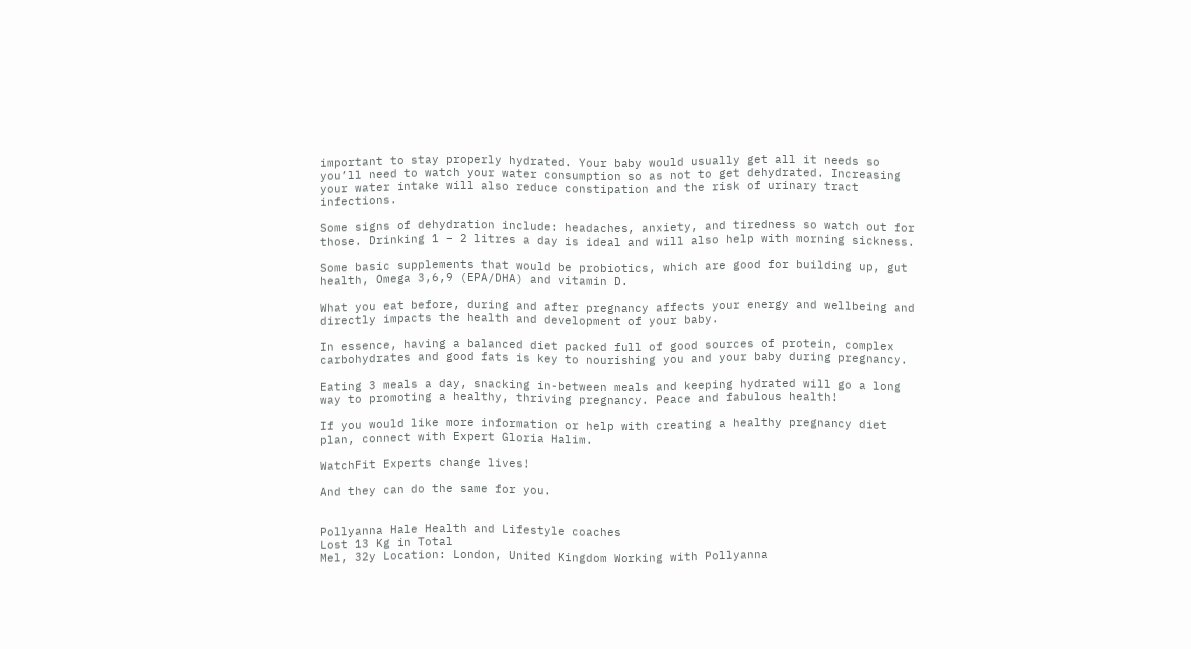important to stay properly hydrated. Your baby would usually get all it needs so you’ll need to watch your water consumption so as not to get dehydrated. Increasing your water intake will also reduce constipation and the risk of urinary tract infections.

Some signs of dehydration include: headaches, anxiety, and tiredness so watch out for those. Drinking 1 – 2 litres a day is ideal and will also help with morning sickness.

Some basic supplements that would be probiotics, which are good for building up, gut health, Omega 3,6,9 (EPA/DHA) and vitamin D.

What you eat before, during and after pregnancy affects your energy and wellbeing and directly impacts the health and development of your baby.

In essence, having a balanced diet packed full of good sources of protein, complex carbohydrates and good fats is key to nourishing you and your baby during pregnancy.

Eating 3 meals a day, snacking in-between meals and keeping hydrated will go a long way to promoting a healthy, thriving pregnancy. Peace and fabulous health!

If you would like more information or help with creating a healthy pregnancy diet plan, connect with Expert Gloria Halim.

WatchFit Experts change lives!

And they can do the same for you.


Pollyanna Hale Health and Lifestyle coaches
Lost 13 Kg in Total
Mel, 32y Location: London, United Kingdom Working with Pollyanna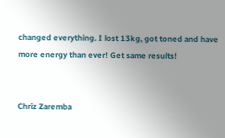changed everything. I lost 13kg, got toned and have more energy than ever! Get same results!


Chriz Zaremba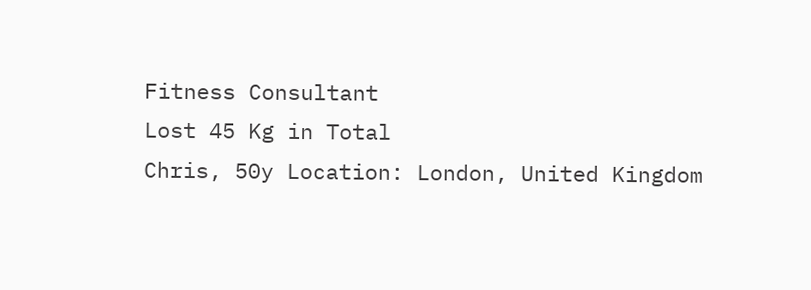Fitness Consultant
Lost 45 Kg in Total
Chris, 50y Location: London, United Kingdom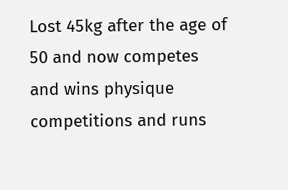Lost 45kg after the age of 50 and now competes and wins physique competitions and runs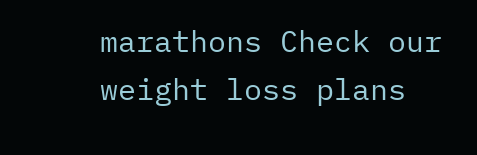marathons Check our weight loss plans